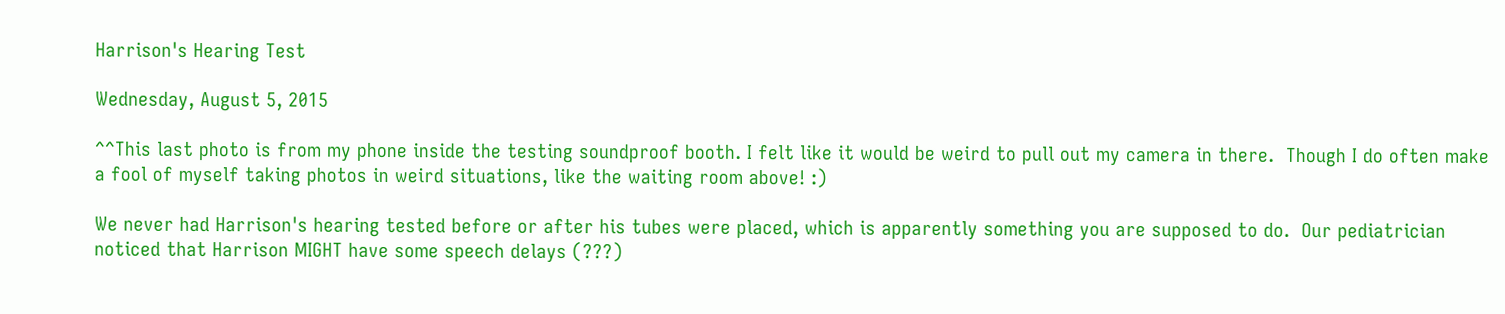Harrison's Hearing Test

Wednesday, August 5, 2015

^^This last photo is from my phone inside the testing soundproof booth. I felt like it would be weird to pull out my camera in there.  Though I do often make a fool of myself taking photos in weird situations, like the waiting room above! :)

We never had Harrison's hearing tested before or after his tubes were placed, which is apparently something you are supposed to do.  Our pediatrician noticed that Harrison MIGHT have some speech delays (???)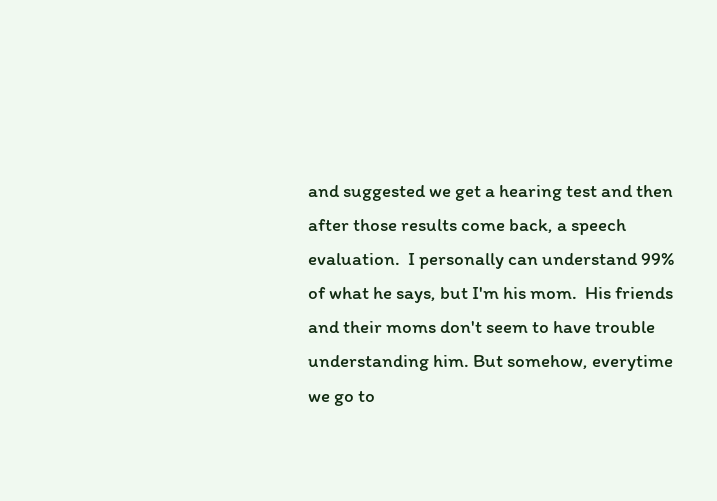and suggested we get a hearing test and then after those results come back, a speech evaluation.  I personally can understand 99% of what he says, but I'm his mom.  His friends and their moms don't seem to have trouble understanding him. But somehow, everytime we go to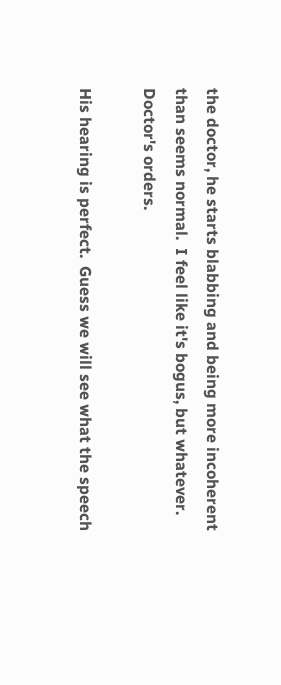the doctor, he starts blabbing and being more incoherent than seems normal.  I feel like it's bogus, but whatever. Doctor's orders.

His hearing is perfect.  Guess we will see what the speech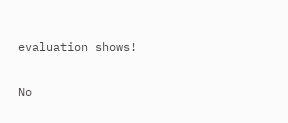evaluation shows!

No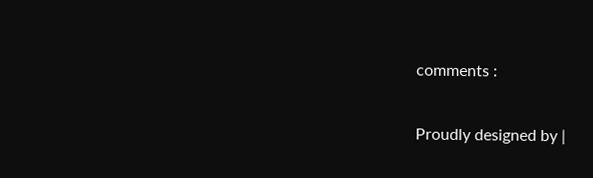comments :

Proudly designed by |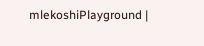mlekoshiPlayground |